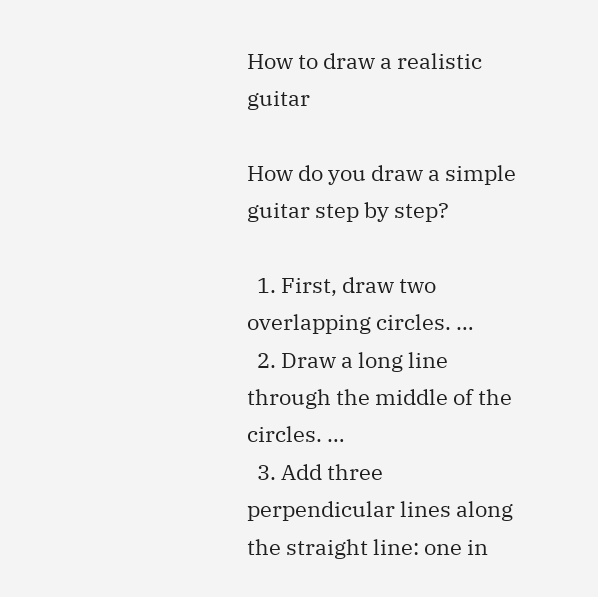How to draw a realistic guitar

How do you draw a simple guitar step by step?

  1. First, draw two overlapping circles. …
  2. Draw a long line through the middle of the circles. …
  3. Add three perpendicular lines along the straight line: one in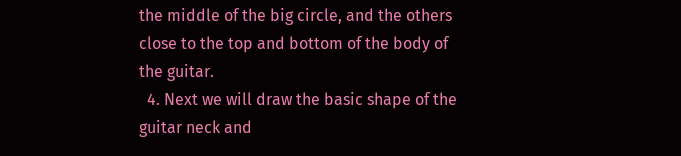the middle of the big circle, and the others close to the top and bottom of the body of the guitar.
  4. Next we will draw the basic shape of the guitar neck and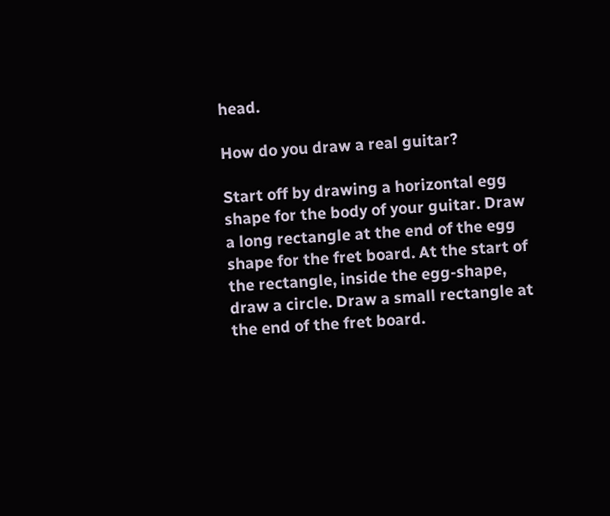head.

How do you draw a real guitar?

Start off by drawing a horizontal egg shape for the body of your guitar. Draw a long rectangle at the end of the egg shape for the fret board. At the start of the rectangle, inside the egg-shape, draw a circle. Draw a small rectangle at the end of the fret board.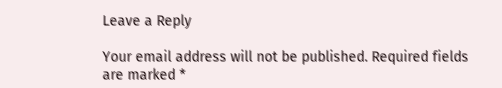Leave a Reply

Your email address will not be published. Required fields are marked *